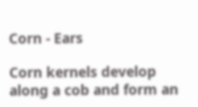Corn - Ears

Corn kernels develop along a cob and form an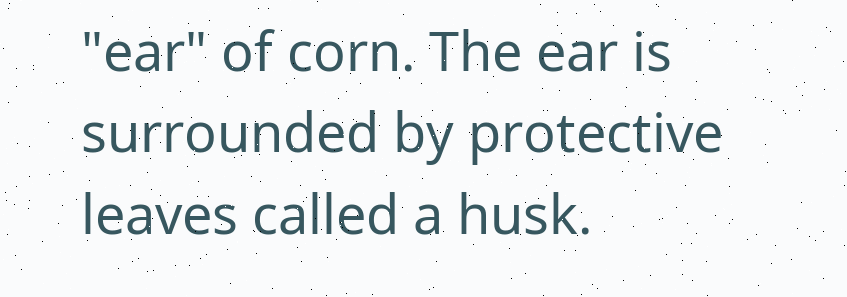"ear" of corn. The ear is surrounded by protective leaves called a husk.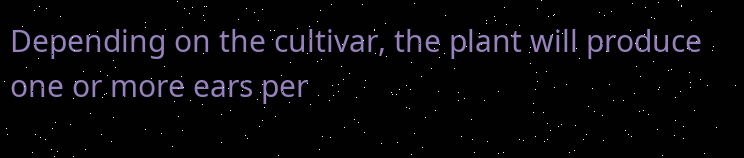Depending on the cultivar, the plant will produce one or more ears per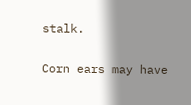stalk.

Corn ears may have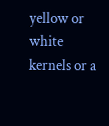yellow or white kernels or a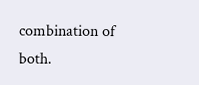combination of both.